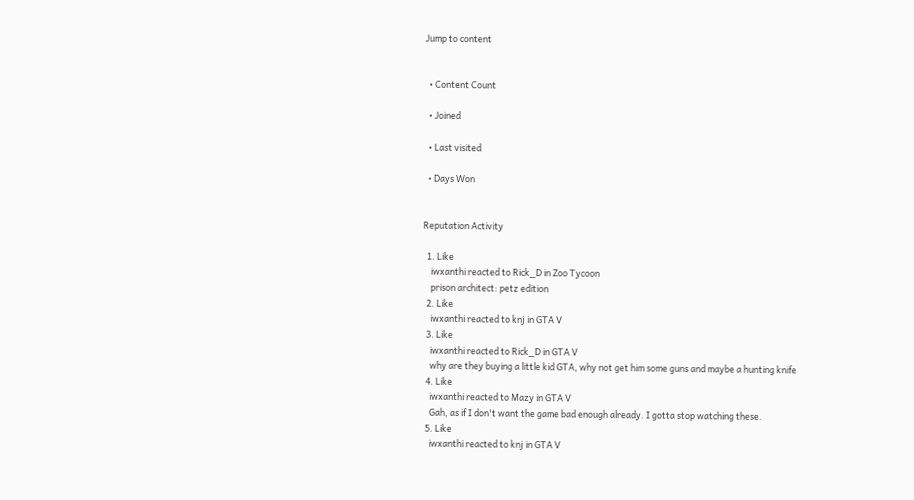Jump to content


  • Content Count

  • Joined

  • Last visited

  • Days Won


Reputation Activity

  1. Like
    iwxanthi reacted to Rick_D in Zoo Tycoon
    prison architect: petz edition
  2. Like
    iwxanthi reacted to knj in GTA V
  3. Like
    iwxanthi reacted to Rick_D in GTA V
    why are they buying a little kid GTA, why not get him some guns and maybe a hunting knife
  4. Like
    iwxanthi reacted to Mazy in GTA V
    Gah, as if I don't want the game bad enough already. I gotta stop watching these.
  5. Like
    iwxanthi reacted to knj in GTA V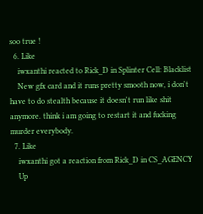soo true !
  6. Like
    iwxanthi reacted to Rick_D in Splinter Cell: Blacklist
    New gfx card and it runs pretty smooth now, i don't have to do stealth because it doesn't run like shit anymore. think i am going to restart it and fucking murder everybody.
  7. Like
    iwxanthi got a reaction from Rick_D in CS_AGENCY
    Up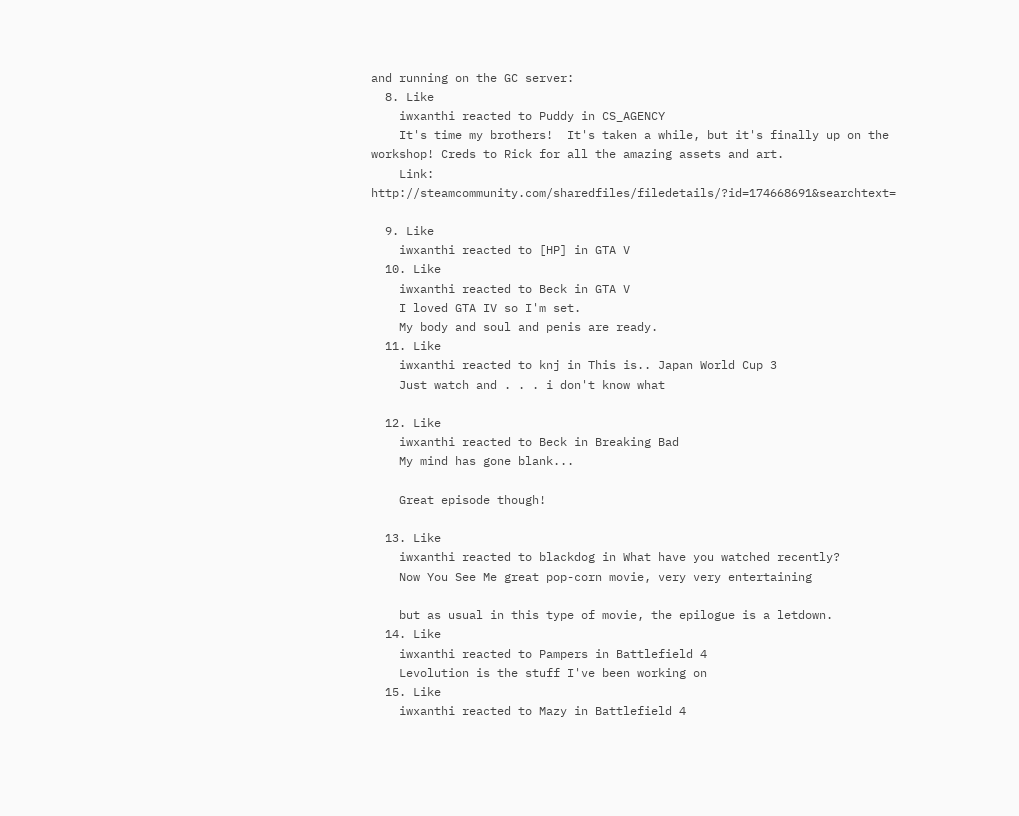and running on the GC server:
  8. Like
    iwxanthi reacted to Puddy in CS_AGENCY
    It's time my brothers!  It's taken a while, but it's finally up on the workshop! Creds to Rick for all the amazing assets and art.
    Link: http://steamcommunity.com/sharedfiles/filedetails/?id=174668691&searchtext=

  9. Like
    iwxanthi reacted to [HP] in GTA V
  10. Like
    iwxanthi reacted to Beck in GTA V
    I loved GTA IV so I'm set.
    My body and soul and penis are ready.
  11. Like
    iwxanthi reacted to knj in This is.. Japan World Cup 3
    Just watch and . . . i don't know what

  12. Like
    iwxanthi reacted to Beck in Breaking Bad
    My mind has gone blank...

    Great episode though!

  13. Like
    iwxanthi reacted to blackdog in What have you watched recently?
    Now You See Me great pop-corn movie, very very entertaining

    but as usual in this type of movie, the epilogue is a letdown.
  14. Like
    iwxanthi reacted to Pampers in Battlefield 4
    Levolution is the stuff I've been working on
  15. Like
    iwxanthi reacted to Mazy in Battlefield 4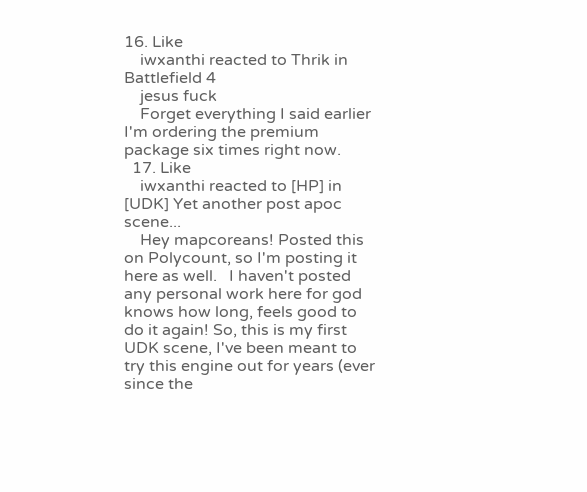16. Like
    iwxanthi reacted to Thrik in Battlefield 4
    jesus fuck
    Forget everything I said earlier I'm ordering the premium package six times right now.
  17. Like
    iwxanthi reacted to [HP] in [UDK] Yet another post apoc scene...
    Hey mapcoreans! Posted this on Polycount, so I'm posting it here as well.   I haven't posted any personal work here for god knows how long, feels good to do it again! So, this is my first UDK scene, I've been meant to try this engine out for years (ever since the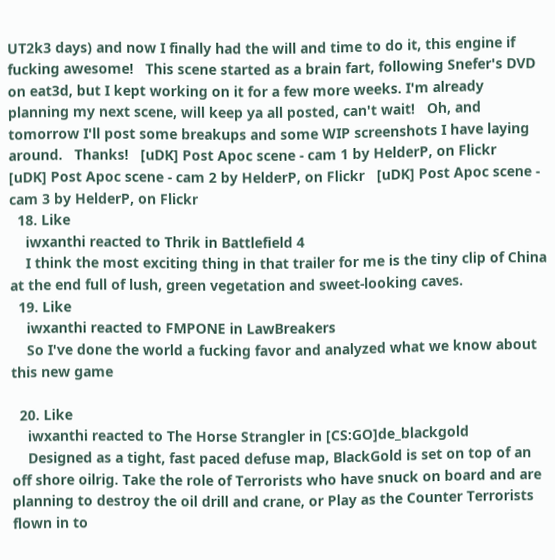UT2k3 days) and now I finally had the will and time to do it, this engine if fucking awesome!   This scene started as a brain fart, following Snefer's DVD on eat3d, but I kept working on it for a few more weeks. I'm already planning my next scene, will keep ya all posted, can't wait!   Oh, and tomorrow I'll post some breakups and some WIP screenshots I have laying around.   Thanks!   [uDK] Post Apoc scene - cam 1 by HelderP, on Flickr   [uDK] Post Apoc scene - cam 2 by HelderP, on Flickr   [uDK] Post Apoc scene - cam 3 by HelderP, on Flickr
  18. Like
    iwxanthi reacted to Thrik in Battlefield 4
    I think the most exciting thing in that trailer for me is the tiny clip of China at the end full of lush, green vegetation and sweet-looking caves.
  19. Like
    iwxanthi reacted to FMPONE in LawBreakers
    So I've done the world a fucking favor and analyzed what we know about this new game

  20. Like
    iwxanthi reacted to The Horse Strangler in [CS:GO]de_blackgold
    Designed as a tight, fast paced defuse map, BlackGold is set on top of an off shore oilrig. Take the role of Terrorists who have snuck on board and are planning to destroy the oil drill and crane, or Play as the Counter Terrorists flown in to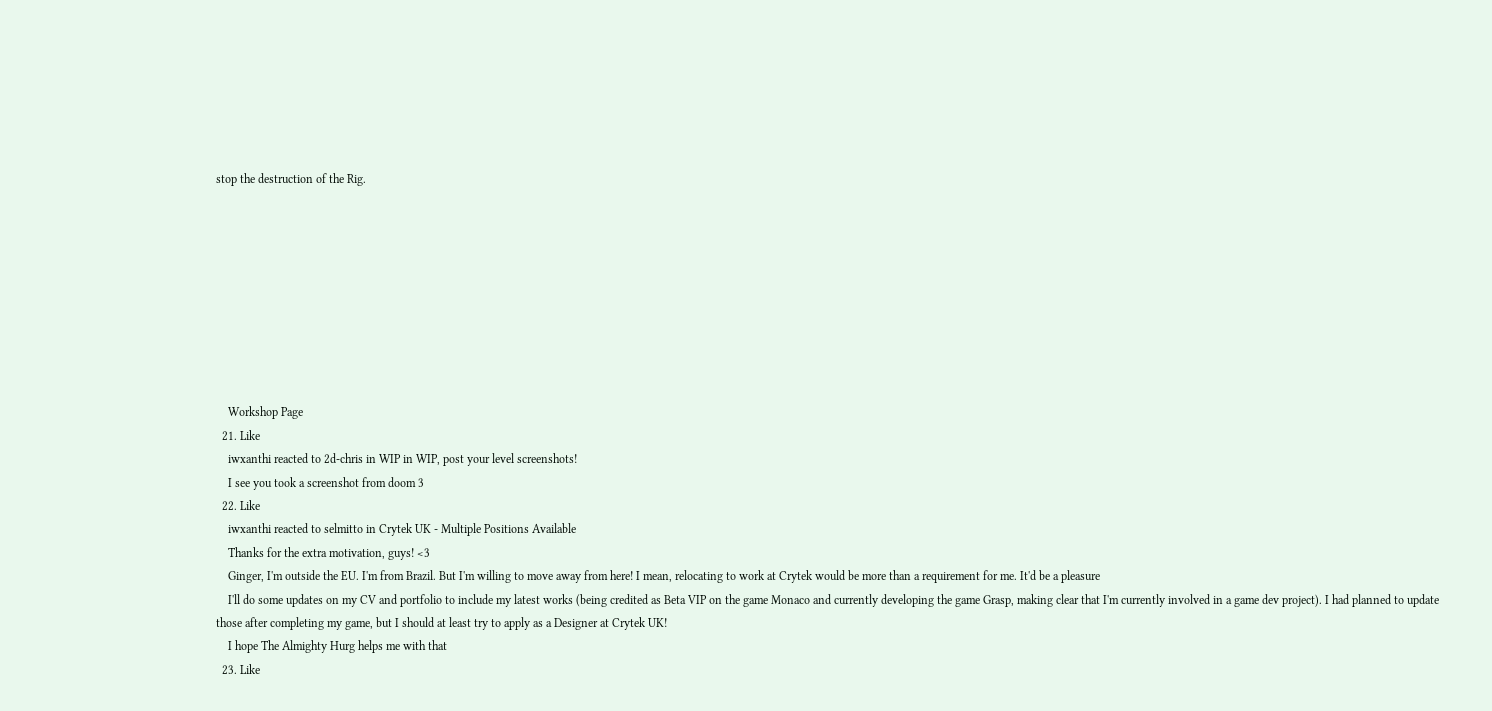stop the destruction of the Rig.









    Workshop Page
  21. Like
    iwxanthi reacted to 2d-chris in WIP in WIP, post your level screenshots!
    I see you took a screenshot from doom 3
  22. Like
    iwxanthi reacted to selmitto in Crytek UK - Multiple Positions Available
    Thanks for the extra motivation, guys! <3
    Ginger, I'm outside the EU. I'm from Brazil. But I'm willing to move away from here! I mean, relocating to work at Crytek would be more than a requirement for me. It'd be a pleasure
    I'll do some updates on my CV and portfolio to include my latest works (being credited as Beta VIP on the game Monaco and currently developing the game Grasp, making clear that I'm currently involved in a game dev project). I had planned to update those after completing my game, but I should at least try to apply as a Designer at Crytek UK!
    I hope The Almighty Hurg helps me with that
  23. Like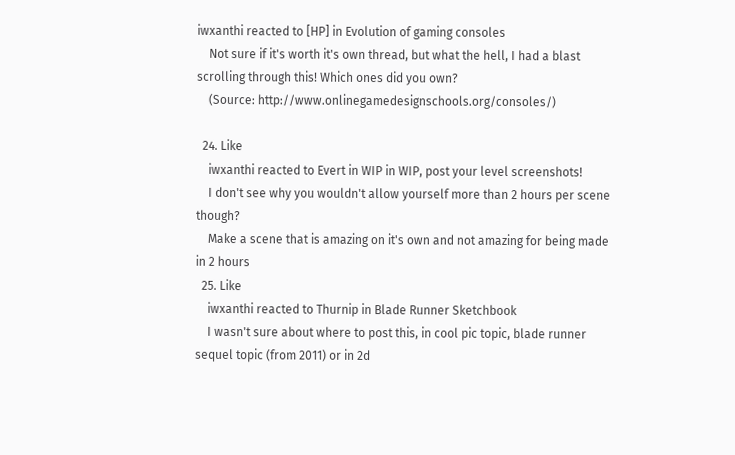iwxanthi reacted to [HP] in Evolution of gaming consoles
    Not sure if it's worth it's own thread, but what the hell, I had a blast scrolling through this! Which ones did you own?
    (Source: http://www.onlinegamedesignschools.org/consoles/)

  24. Like
    iwxanthi reacted to Evert in WIP in WIP, post your level screenshots!
    I don't see why you wouldn't allow yourself more than 2 hours per scene though?
    Make a scene that is amazing on it's own and not amazing for being made in 2 hours
  25. Like
    iwxanthi reacted to Thurnip in Blade Runner Sketchbook
    I wasn't sure about where to post this, in cool pic topic, blade runner sequel topic (from 2011) or in 2d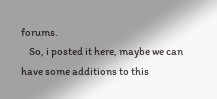forums.
    So, i posted it here, maybe we can have some additions to this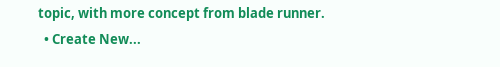topic, with more concept from blade runner.
  • Create New...